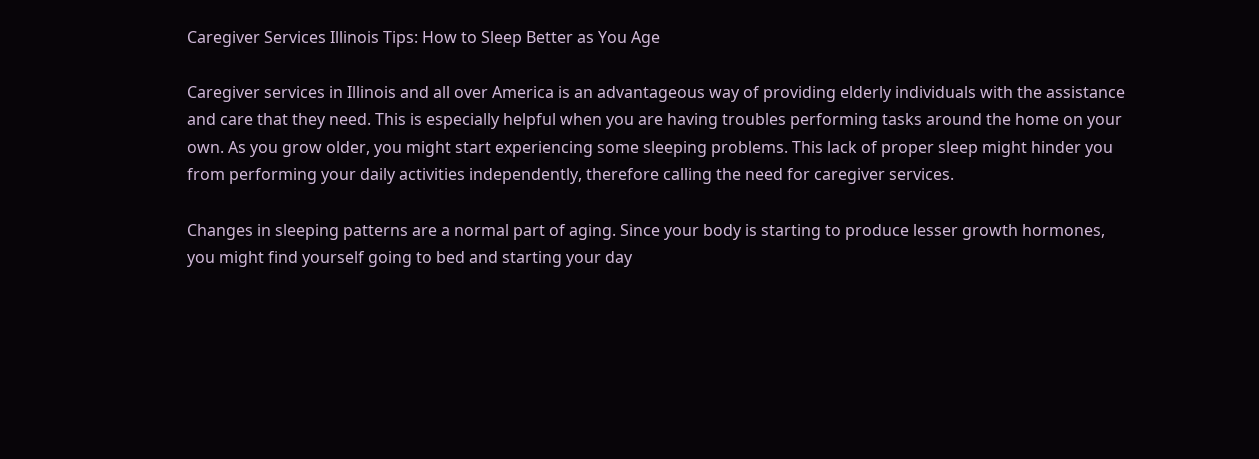Caregiver Services Illinois Tips: How to Sleep Better as You Age

Caregiver services in Illinois and all over America is an advantageous way of providing elderly individuals with the assistance and care that they need. This is especially helpful when you are having troubles performing tasks around the home on your own. As you grow older, you might start experiencing some sleeping problems. This lack of proper sleep might hinder you from performing your daily activities independently, therefore calling the need for caregiver services.

Changes in sleeping patterns are a normal part of aging. Since your body is starting to produce lesser growth hormones, you might find yourself going to bed and starting your day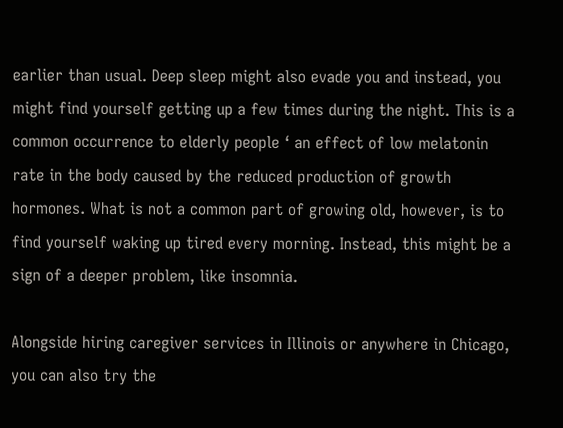earlier than usual. Deep sleep might also evade you and instead, you might find yourself getting up a few times during the night. This is a common occurrence to elderly people ‘ an effect of low melatonin rate in the body caused by the reduced production of growth hormones. What is not a common part of growing old, however, is to find yourself waking up tired every morning. Instead, this might be a sign of a deeper problem, like insomnia.

Alongside hiring caregiver services in Illinois or anywhere in Chicago, you can also try the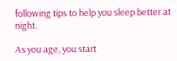following tips to help you sleep better at night.

As you age, you start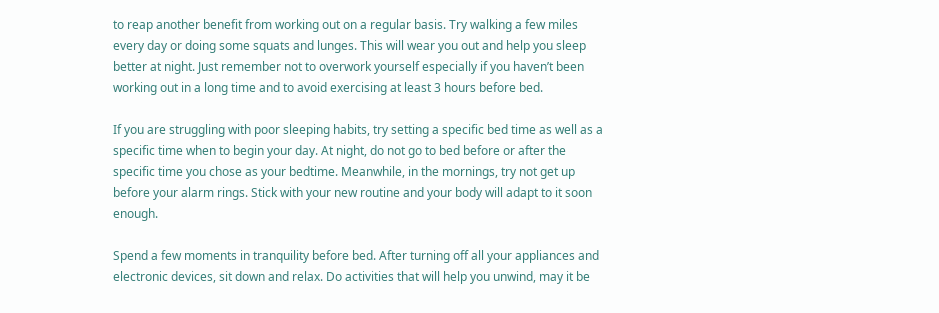to reap another benefit from working out on a regular basis. Try walking a few miles every day or doing some squats and lunges. This will wear you out and help you sleep better at night. Just remember not to overwork yourself especially if you haven’t been working out in a long time and to avoid exercising at least 3 hours before bed.

If you are struggling with poor sleeping habits, try setting a specific bed time as well as a specific time when to begin your day. At night, do not go to bed before or after the specific time you chose as your bedtime. Meanwhile, in the mornings, try not get up before your alarm rings. Stick with your new routine and your body will adapt to it soon enough.

Spend a few moments in tranquility before bed. After turning off all your appliances and electronic devices, sit down and relax. Do activities that will help you unwind, may it be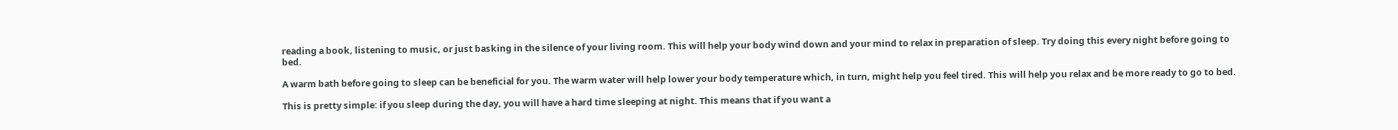reading a book, listening to music, or just basking in the silence of your living room. This will help your body wind down and your mind to relax in preparation of sleep. Try doing this every night before going to bed.

A warm bath before going to sleep can be beneficial for you. The warm water will help lower your body temperature which, in turn, might help you feel tired. This will help you relax and be more ready to go to bed.

This is pretty simple: if you sleep during the day, you will have a hard time sleeping at night. This means that if you want a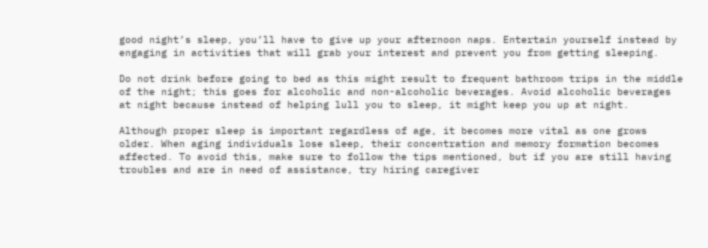good night’s sleep, you’ll have to give up your afternoon naps. Entertain yourself instead by engaging in activities that will grab your interest and prevent you from getting sleeping.

Do not drink before going to bed as this might result to frequent bathroom trips in the middle of the night; this goes for alcoholic and non-alcoholic beverages. Avoid alcoholic beverages at night because instead of helping lull you to sleep, it might keep you up at night.

Although proper sleep is important regardless of age, it becomes more vital as one grows older. When aging individuals lose sleep, their concentration and memory formation becomes affected. To avoid this, make sure to follow the tips mentioned, but if you are still having troubles and are in need of assistance, try hiring caregiver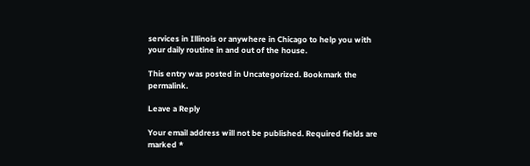services in Illinois or anywhere in Chicago to help you with your daily routine in and out of the house.

This entry was posted in Uncategorized. Bookmark the permalink.

Leave a Reply

Your email address will not be published. Required fields are marked *